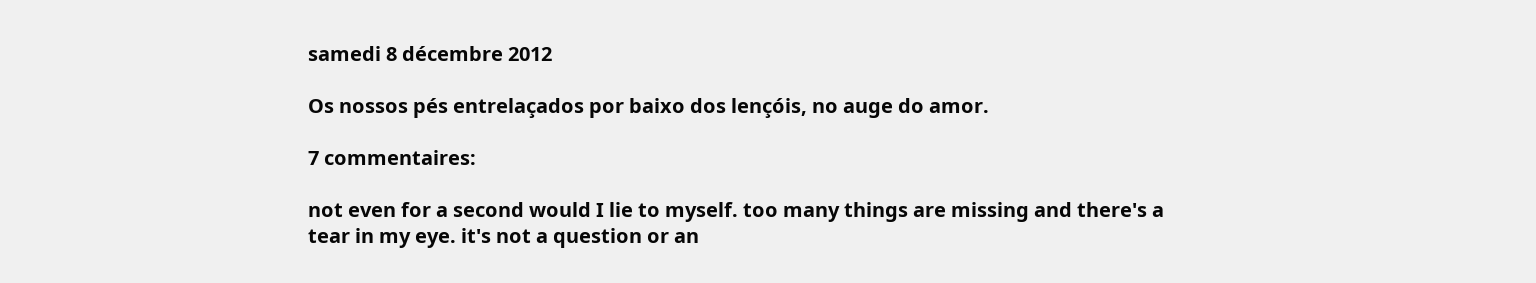samedi 8 décembre 2012

Os nossos pés entrelaçados por baixo dos lençóis, no auge do amor.

7 commentaires:

not even for a second would I lie to myself. too many things are missing and there's a tear in my eye. it's not a question or an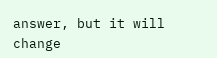answer, but it will change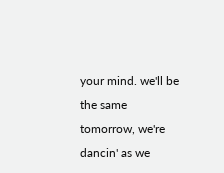your mind. we'll be the same tomorrow, we're dancin' as we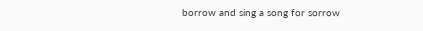borrow and sing a song for sorrow